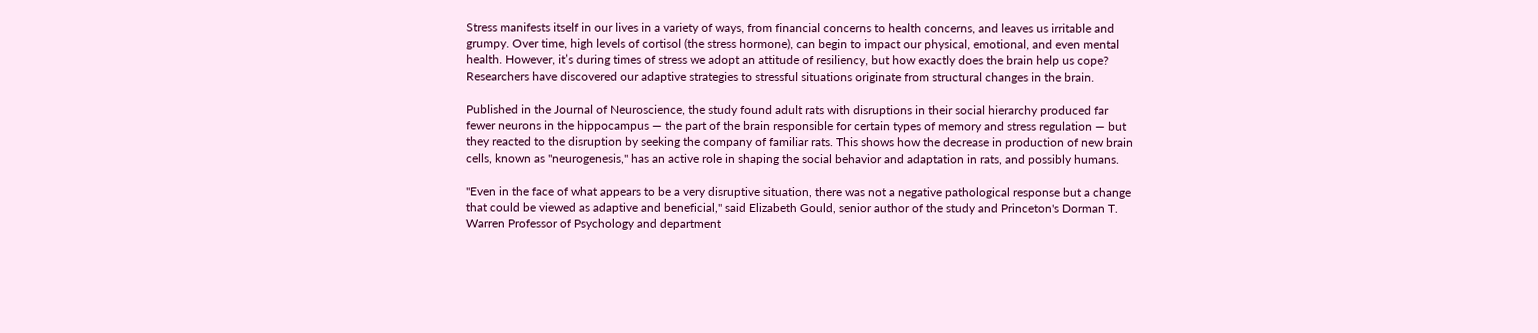Stress manifests itself in our lives in a variety of ways, from financial concerns to health concerns, and leaves us irritable and grumpy. Over time, high levels of cortisol (the stress hormone), can begin to impact our physical, emotional, and even mental health. However, it’s during times of stress we adopt an attitude of resiliency, but how exactly does the brain help us cope? Researchers have discovered our adaptive strategies to stressful situations originate from structural changes in the brain.

Published in the Journal of Neuroscience, the study found adult rats with disruptions in their social hierarchy produced far fewer neurons in the hippocampus — the part of the brain responsible for certain types of memory and stress regulation — but they reacted to the disruption by seeking the company of familiar rats. This shows how the decrease in production of new brain cells, known as "neurogenesis," has an active role in shaping the social behavior and adaptation in rats, and possibly humans.

"Even in the face of what appears to be a very disruptive situation, there was not a negative pathological response but a change that could be viewed as adaptive and beneficial," said Elizabeth Gould, senior author of the study and Princeton's Dorman T. Warren Professor of Psychology and department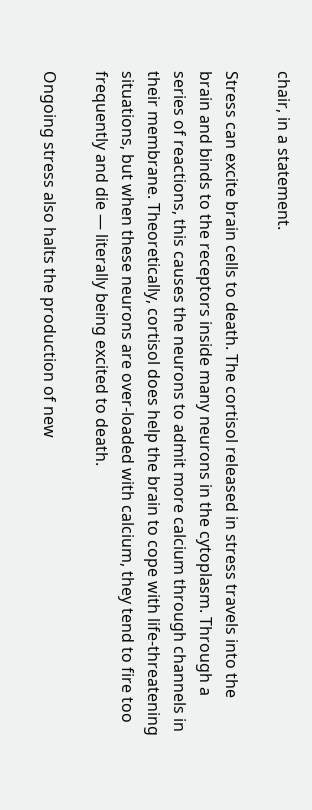chair, in a statement.

Stress can excite brain cells to death. The cortisol released in stress travels into the brain and binds to the receptors inside many neurons in the cytoplasm. Through a series of reactions, this causes the neurons to admit more calcium through channels in their membrane. Theoretically, cortisol does help the brain to cope with life-threatening situations, but when these neurons are over-loaded with calcium, they tend to fire too frequently and die — literally being excited to death.

Ongoing stress also halts the production of new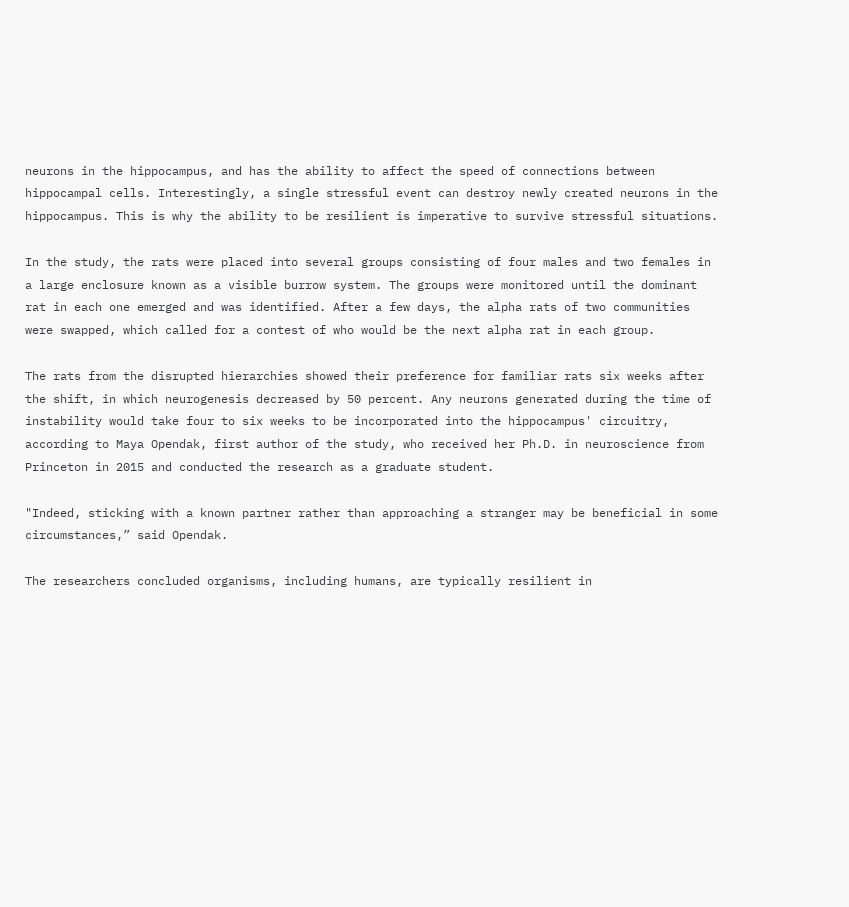neurons in the hippocampus, and has the ability to affect the speed of connections between hippocampal cells. Interestingly, a single stressful event can destroy newly created neurons in the hippocampus. This is why the ability to be resilient is imperative to survive stressful situations.

In the study, the rats were placed into several groups consisting of four males and two females in a large enclosure known as a visible burrow system. The groups were monitored until the dominant rat in each one emerged and was identified. After a few days, the alpha rats of two communities were swapped, which called for a contest of who would be the next alpha rat in each group.

The rats from the disrupted hierarchies showed their preference for familiar rats six weeks after the shift, in which neurogenesis decreased by 50 percent. Any neurons generated during the time of instability would take four to six weeks to be incorporated into the hippocampus' circuitry, according to Maya Opendak, first author of the study, who received her Ph.D. in neuroscience from Princeton in 2015 and conducted the research as a graduate student.

"Indeed, sticking with a known partner rather than approaching a stranger may be beneficial in some circumstances,” said Opendak.

The researchers concluded organisms, including humans, are typically resilient in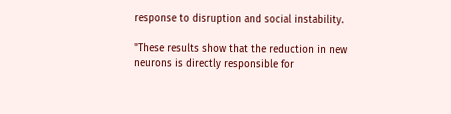response to disruption and social instability.

"These results show that the reduction in new neurons is directly responsible for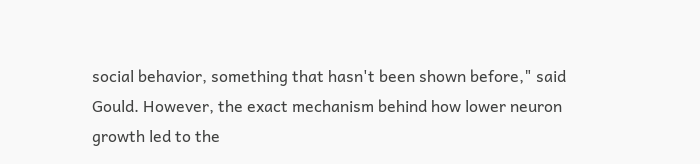social behavior, something that hasn't been shown before," said Gould. However, the exact mechanism behind how lower neuron growth led to the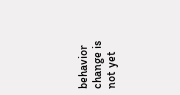behavior change is not yet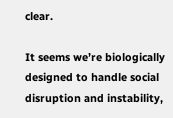clear.

It seems we’re biologically designed to handle social disruption and instability,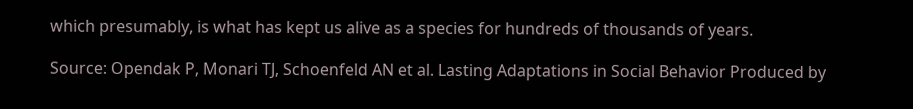which presumably, is what has kept us alive as a species for hundreds of thousands of years.

Source: Opendak P, Monari TJ, Schoenfeld AN et al. Lasting Adaptations in Social Behavior Produced by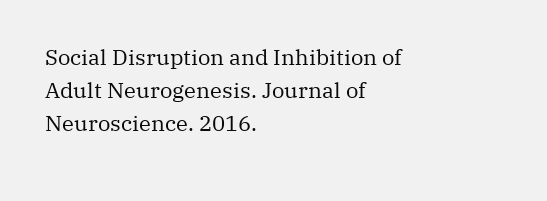Social Disruption and Inhibition of Adult Neurogenesis. Journal of Neuroscience. 2016.